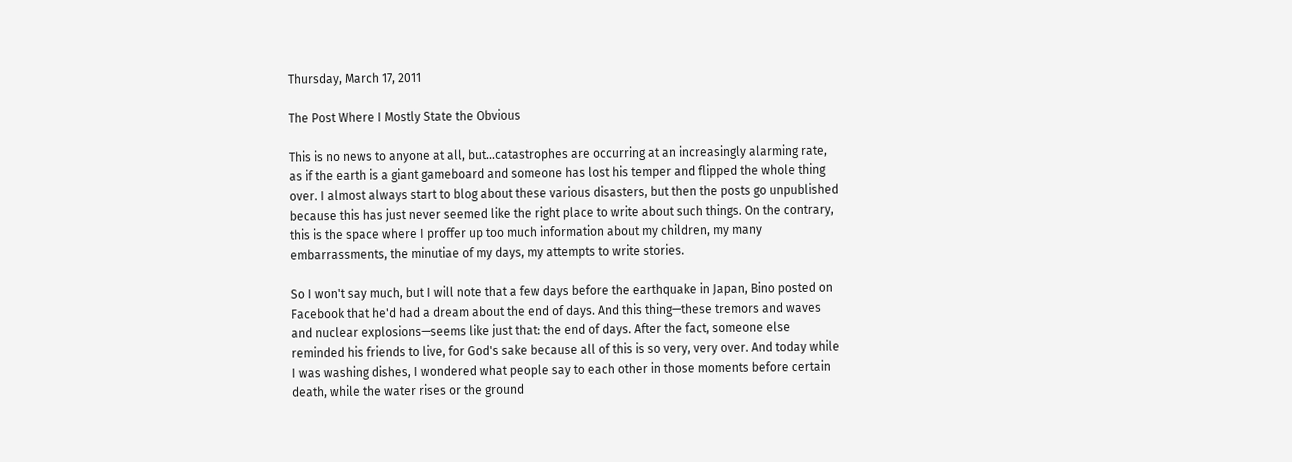Thursday, March 17, 2011

The Post Where I Mostly State the Obvious

This is no news to anyone at all, but...catastrophes are occurring at an increasingly alarming rate, as if the earth is a giant gameboard and someone has lost his temper and flipped the whole thing over. I almost always start to blog about these various disasters, but then the posts go unpublished because this has just never seemed like the right place to write about such things. On the contrary, this is the space where I proffer up too much information about my children, my many embarrassments, the minutiae of my days, my attempts to write stories.

So I won't say much, but I will note that a few days before the earthquake in Japan, Bino posted on Facebook that he'd had a dream about the end of days. And this thing—these tremors and waves and nuclear explosions—seems like just that: the end of days. After the fact, someone else reminded his friends to live, for God's sake because all of this is so very, very over. And today while I was washing dishes, I wondered what people say to each other in those moments before certain death, while the water rises or the ground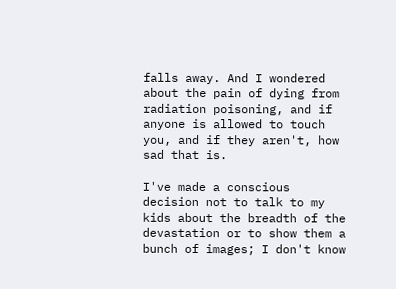falls away. And I wondered about the pain of dying from radiation poisoning, and if anyone is allowed to touch you, and if they aren't, how sad that is.

I've made a conscious decision not to talk to my kids about the breadth of the devastation or to show them a bunch of images; I don't know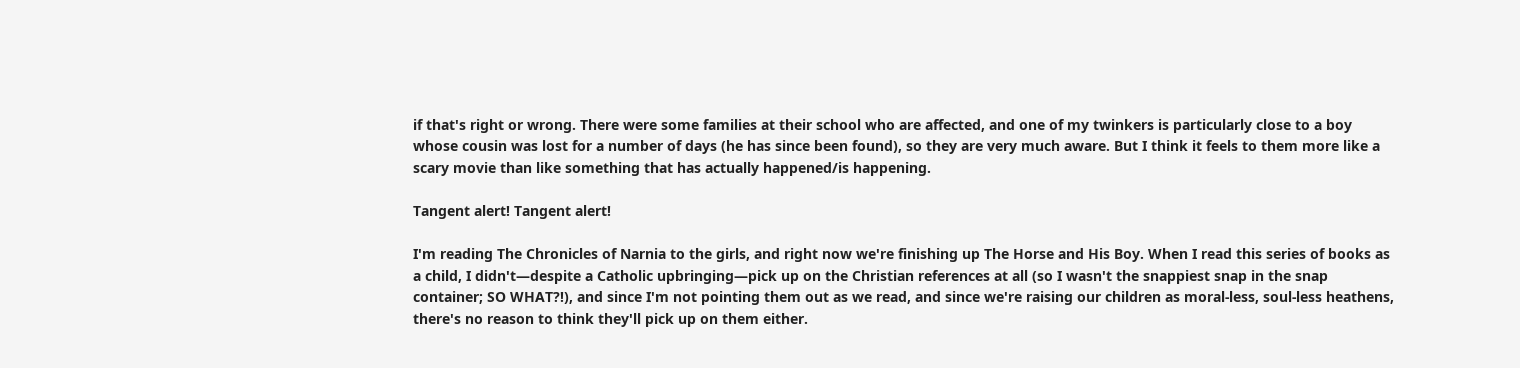if that's right or wrong. There were some families at their school who are affected, and one of my twinkers is particularly close to a boy whose cousin was lost for a number of days (he has since been found), so they are very much aware. But I think it feels to them more like a scary movie than like something that has actually happened/is happening.

Tangent alert! Tangent alert!

I'm reading The Chronicles of Narnia to the girls, and right now we're finishing up The Horse and His Boy. When I read this series of books as a child, I didn't—despite a Catholic upbringing—pick up on the Christian references at all (so I wasn't the snappiest snap in the snap container; SO WHAT?!), and since I'm not pointing them out as we read, and since we're raising our children as moral-less, soul-less heathens, there's no reason to think they'll pick up on them either.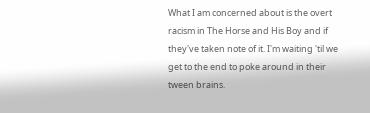What I am concerned about is the overt racism in The Horse and His Boy and if they've taken note of it. I'm waiting 'til we get to the end to poke around in their tween brains.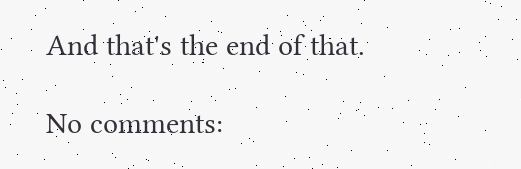And that's the end of that.

No comments: